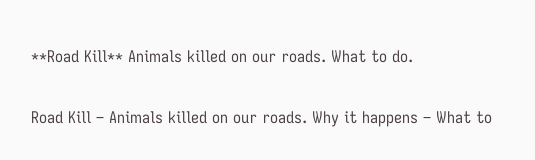**Road Kill** Animals killed on our roads. What to do.

Road Kill – Animals killed on our roads. Why it happens – What to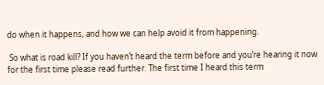do when it happens, and how we can help avoid it from happening.

 So what is road kill? If you haven’t heard the term before and you’re hearing it now for the first time please read further. The first time I heard this term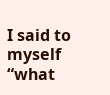I said to myself “what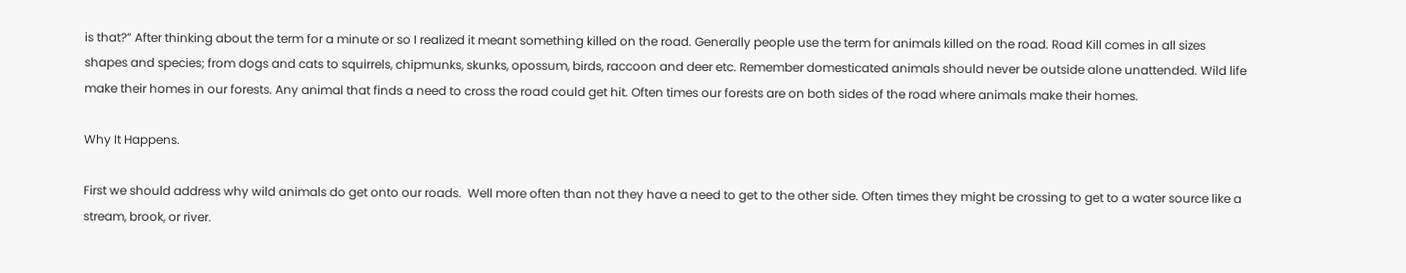is that?” After thinking about the term for a minute or so I realized it meant something killed on the road. Generally people use the term for animals killed on the road. Road Kill comes in all sizes shapes and species; from dogs and cats to squirrels, chipmunks, skunks, opossum, birds, raccoon and deer etc. Remember domesticated animals should never be outside alone unattended. Wild life make their homes in our forests. Any animal that finds a need to cross the road could get hit. Often times our forests are on both sides of the road where animals make their homes.

Why It Happens.

First we should address why wild animals do get onto our roads.  Well more often than not they have a need to get to the other side. Often times they might be crossing to get to a water source like a stream, brook, or river.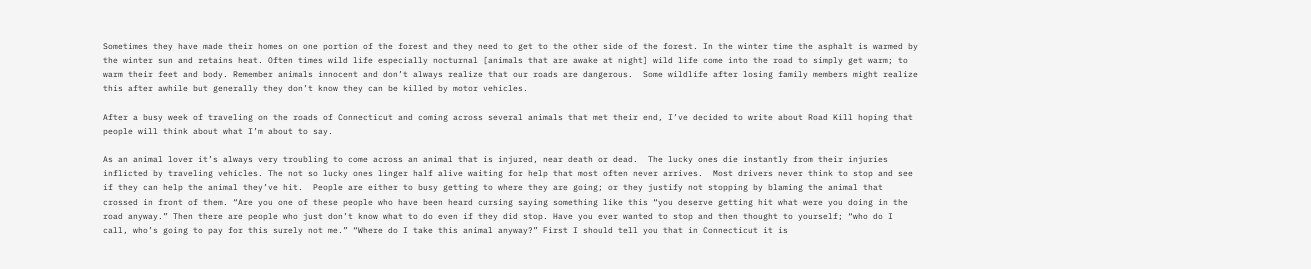Sometimes they have made their homes on one portion of the forest and they need to get to the other side of the forest. In the winter time the asphalt is warmed by the winter sun and retains heat. Often times wild life especially nocturnal [animals that are awake at night] wild life come into the road to simply get warm; to warm their feet and body. Remember animals innocent and don’t always realize that our roads are dangerous.  Some wildlife after losing family members might realize this after awhile but generally they don’t know they can be killed by motor vehicles.

After a busy week of traveling on the roads of Connecticut and coming across several animals that met their end, I’ve decided to write about Road Kill hoping that people will think about what I’m about to say.

As an animal lover it’s always very troubling to come across an animal that is injured, near death or dead.  The lucky ones die instantly from their injuries inflicted by traveling vehicles. The not so lucky ones linger half alive waiting for help that most often never arrives.  Most drivers never think to stop and see if they can help the animal they’ve hit.  People are either to busy getting to where they are going; or they justify not stopping by blaming the animal that crossed in front of them. “Are you one of these people who have been heard cursing saying something like this “you deserve getting hit what were you doing in the road anyway.” Then there are people who just don’t know what to do even if they did stop. Have you ever wanted to stop and then thought to yourself; “who do I call, who’s going to pay for this surely not me.” “Where do I take this animal anyway?” First I should tell you that in Connecticut it is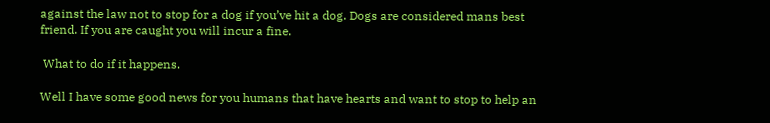against the law not to stop for a dog if you’ve hit a dog. Dogs are considered mans best friend. If you are caught you will incur a fine.

 What to do if it happens.

Well I have some good news for you humans that have hearts and want to stop to help an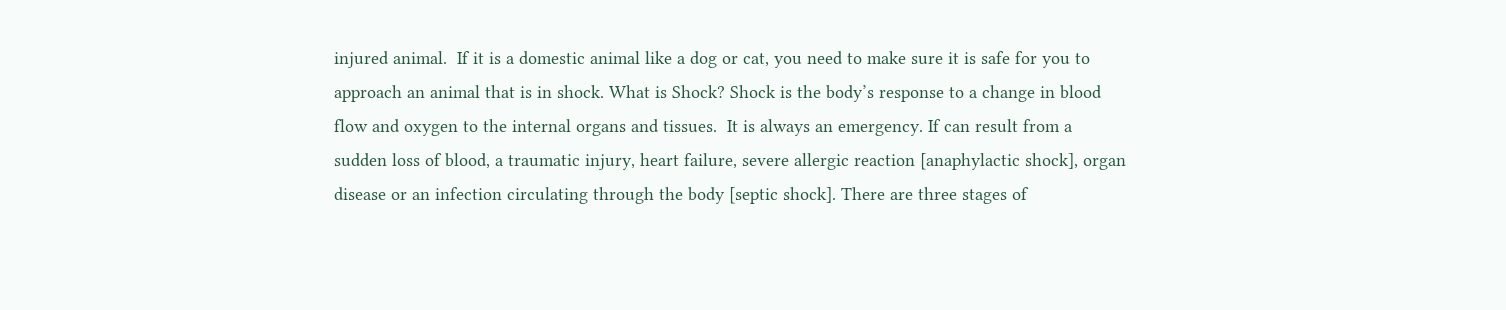injured animal.  If it is a domestic animal like a dog or cat, you need to make sure it is safe for you to approach an animal that is in shock. What is Shock? Shock is the body’s response to a change in blood flow and oxygen to the internal organs and tissues.  It is always an emergency. If can result from a sudden loss of blood, a traumatic injury, heart failure, severe allergic reaction [anaphylactic shock], organ disease or an infection circulating through the body [septic shock]. There are three stages of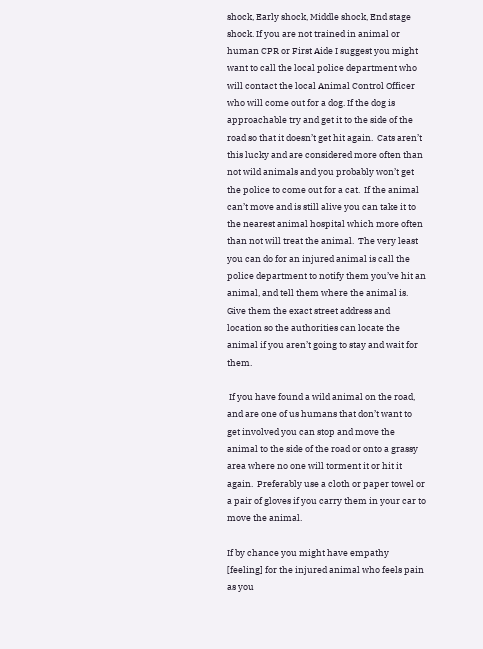shock, Early shock, Middle shock, End stage shock. If you are not trained in animal or human CPR or First Aide I suggest you might want to call the local police department who will contact the local Animal Control Officer who will come out for a dog. If the dog is approachable try and get it to the side of the road so that it doesn’t get hit again.  Cats aren’t this lucky and are considered more often than not wild animals and you probably won’t get the police to come out for a cat.  If the animal can’t move and is still alive you can take it to the nearest animal hospital which more often than not will treat the animal.  The very least you can do for an injured animal is call the police department to notify them you’ve hit an animal, and tell them where the animal is. Give them the exact street address and location so the authorities can locate the animal if you aren’t going to stay and wait for them.

 If you have found a wild animal on the road, and are one of us humans that don’t want to get involved you can stop and move the animal to the side of the road or onto a grassy area where no one will torment it or hit it again.  Preferably use a cloth or paper towel or a pair of gloves if you carry them in your car to move the animal.

If by chance you might have empathy [feeling] for the injured animal who feels pain as you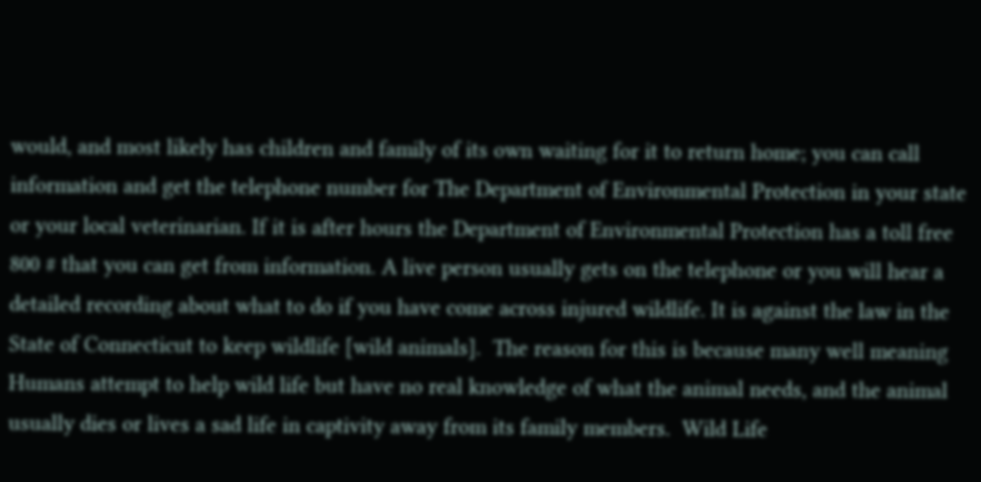would, and most likely has children and family of its own waiting for it to return home; you can call information and get the telephone number for The Department of Environmental Protection in your state or your local veterinarian. If it is after hours the Department of Environmental Protection has a toll free 800 # that you can get from information. A live person usually gets on the telephone or you will hear a detailed recording about what to do if you have come across injured wildlife. It is against the law in the State of Connecticut to keep wildlife [wild animals].  The reason for this is because many well meaning Humans attempt to help wild life but have no real knowledge of what the animal needs, and the animal usually dies or lives a sad life in captivity away from its family members.  Wild Life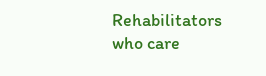Rehabilitators who care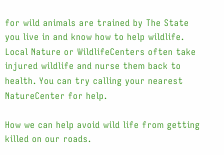for wild animals are trained by The State you live in and know how to help wildlife.  Local Nature or WildlifeCenters often take injured wildlife and nurse them back to health. You can try calling your nearest NatureCenter for help.

How we can help avoid wild life from getting killed on our roads.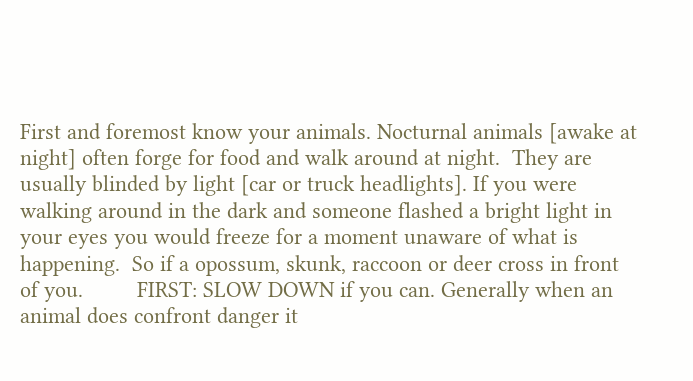First and foremost know your animals. Nocturnal animals [awake at night] often forge for food and walk around at night.  They are usually blinded by light [car or truck headlights]. If you were walking around in the dark and someone flashed a bright light in your eyes you would freeze for a moment unaware of what is happening.  So if a opossum, skunk, raccoon or deer cross in front of you.         FIRST: SLOW DOWN if you can. Generally when an animal does confront danger it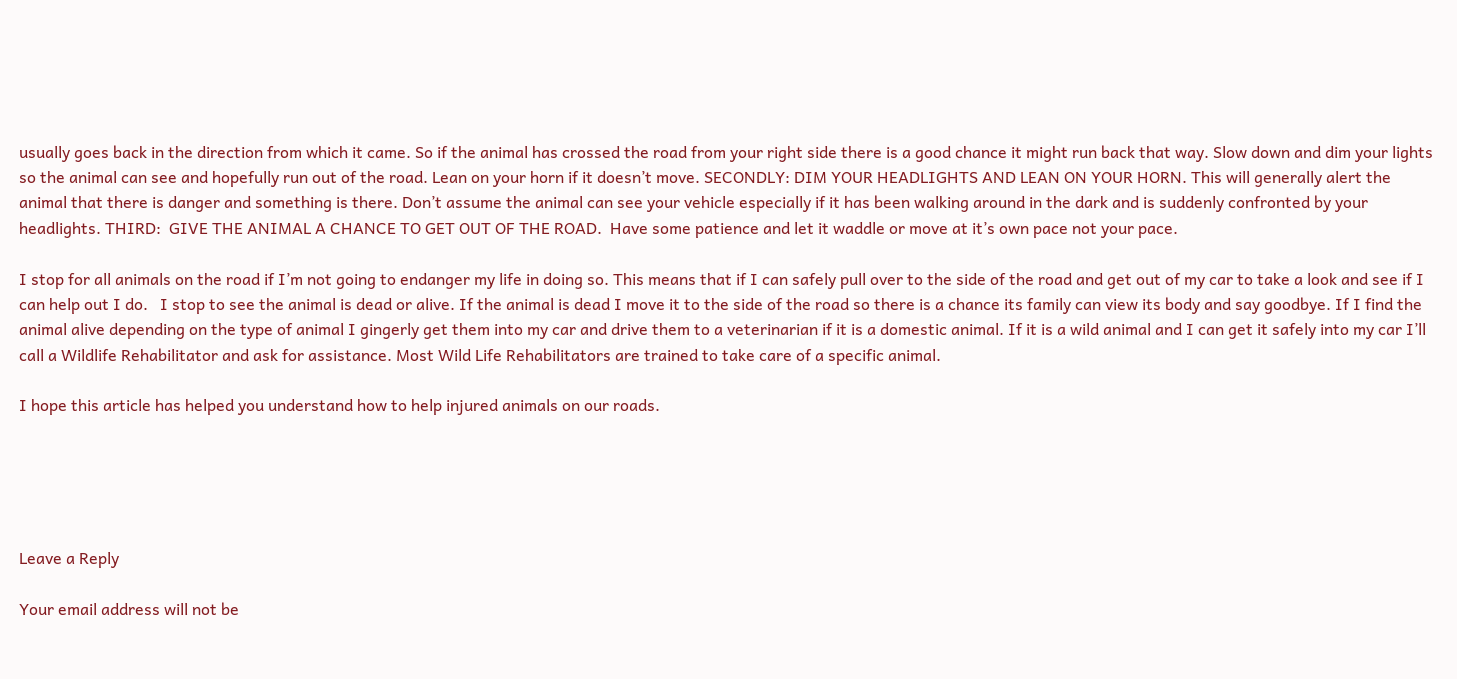usually goes back in the direction from which it came. So if the animal has crossed the road from your right side there is a good chance it might run back that way. Slow down and dim your lights so the animal can see and hopefully run out of the road. Lean on your horn if it doesn’t move. SECONDLY: DIM YOUR HEADLIGHTS AND LEAN ON YOUR HORN. This will generally alert the animal that there is danger and something is there. Don’t assume the animal can see your vehicle especially if it has been walking around in the dark and is suddenly confronted by your headlights. THIRD:  GIVE THE ANIMAL A CHANCE TO GET OUT OF THE ROAD.  Have some patience and let it waddle or move at it’s own pace not your pace.

I stop for all animals on the road if I’m not going to endanger my life in doing so. This means that if I can safely pull over to the side of the road and get out of my car to take a look and see if I can help out I do.   I stop to see the animal is dead or alive. If the animal is dead I move it to the side of the road so there is a chance its family can view its body and say goodbye. If I find the animal alive depending on the type of animal I gingerly get them into my car and drive them to a veterinarian if it is a domestic animal. If it is a wild animal and I can get it safely into my car I’ll call a Wildlife Rehabilitator and ask for assistance. Most Wild Life Rehabilitators are trained to take care of a specific animal.

I hope this article has helped you understand how to help injured animals on our roads.





Leave a Reply

Your email address will not be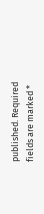published. Required fields are marked *